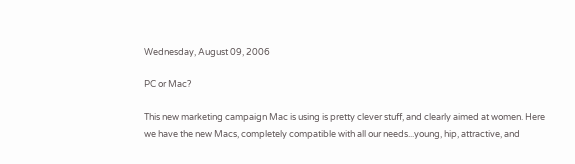Wednesday, August 09, 2006

PC or Mac?

This new marketing campaign Mac is using is pretty clever stuff, and clearly aimed at women. Here we have the new Macs, completely compatible with all our needs...young, hip, attractive, and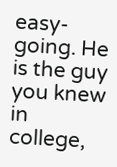easy-going. He is the guy you knew in college,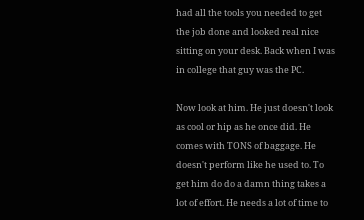had all the tools you needed to get the job done and looked real nice sitting on your desk. Back when I was in college that guy was the PC.

Now look at him. He just doesn't look as cool or hip as he once did. He comes with TONS of baggage. He doesn't perform like he used to. To get him do do a damn thing takes a lot of effort. He needs a lot of time to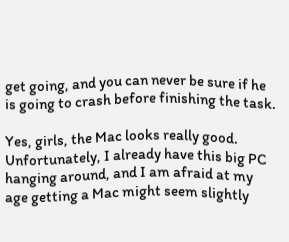get going, and you can never be sure if he is going to crash before finishing the task.

Yes, girls, the Mac looks really good. Unfortunately, I already have this big PC hanging around, and I am afraid at my age getting a Mac might seem slightly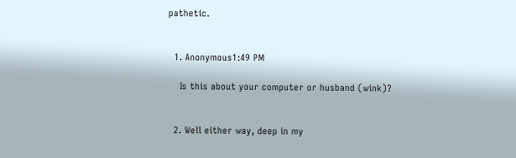pathetic.


  1. Anonymous1:49 PM

    Is this about your computer or husband (wink)?


  2. Well either way, deep in my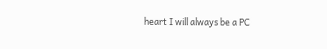heart I will always be a PC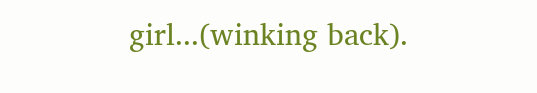girl...(winking back).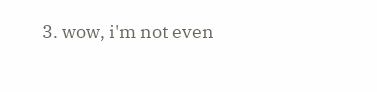3. wow, i'm not even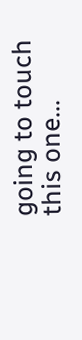going to touch this one...